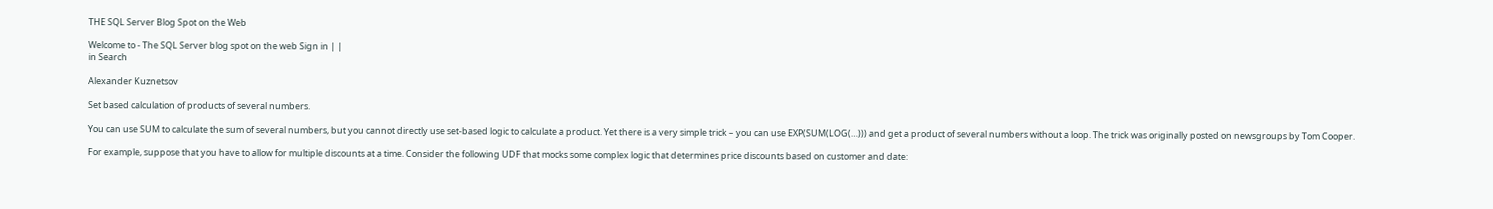THE SQL Server Blog Spot on the Web

Welcome to - The SQL Server blog spot on the web Sign in | |
in Search

Alexander Kuznetsov

Set based calculation of products of several numbers.

You can use SUM to calculate the sum of several numbers, but you cannot directly use set-based logic to calculate a product. Yet there is a very simple trick – you can use EXP(SUM(LOG(…))) and get a product of several numbers without a loop. The trick was originally posted on newsgroups by Tom Cooper.

For example, suppose that you have to allow for multiple discounts at a time. Consider the following UDF that mocks some complex logic that determines price discounts based on customer and date: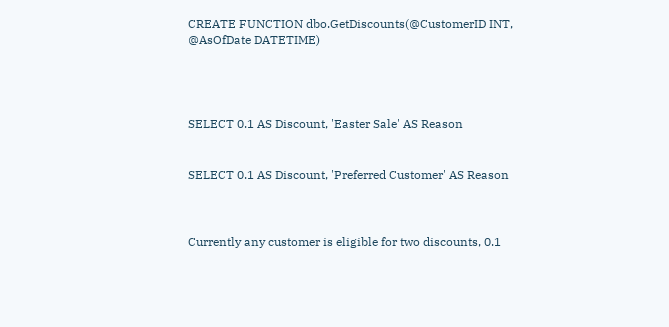CREATE FUNCTION dbo.GetDiscounts(@CustomerID INT, @AsOfDate DATETIME)




SELECT 0.1 AS Discount, 'Easter Sale' AS Reason


SELECT 0.1 AS Discount, 'Preferred Customer' AS Reason



Currently any customer is eligible for two discounts, 0.1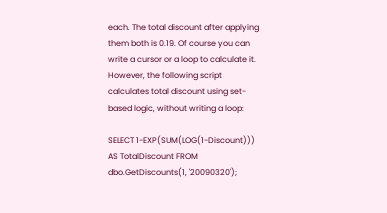each. The total discount after applying them both is 0.19. Of course you can write a cursor or a loop to calculate it. However, the following script calculates total discount using set-based logic, without writing a loop:

SELECT 1-EXP(SUM(LOG(1-Discount))) AS TotalDiscount FROM dbo.GetDiscounts(1, '20090320');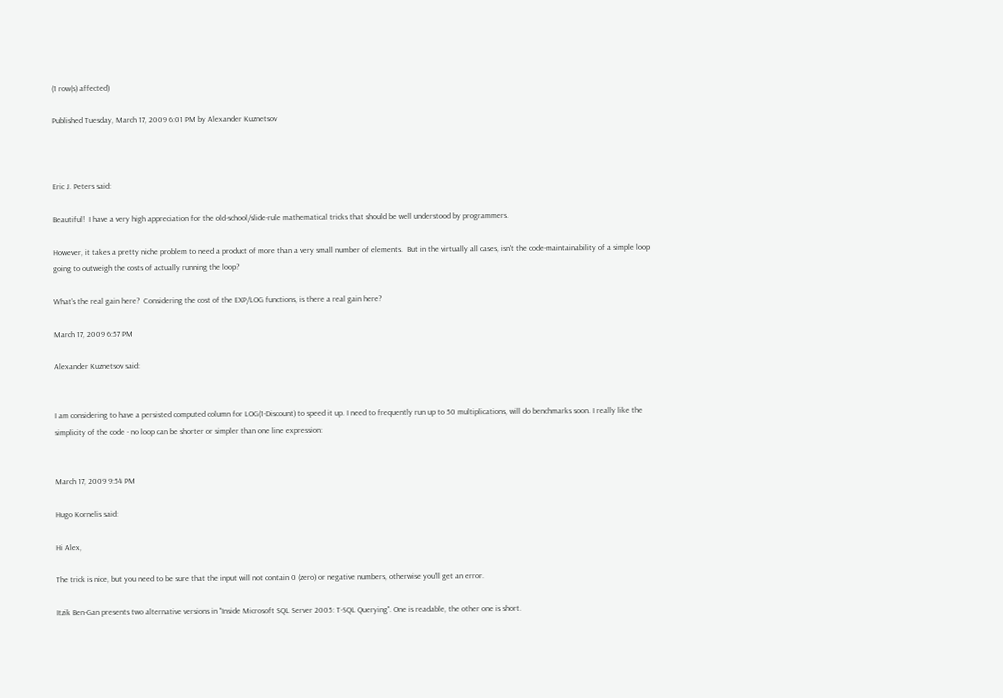(1 row(s) affected)

Published Tuesday, March 17, 2009 6:01 PM by Alexander Kuznetsov



Eric J. Peters said:

Beautiful!  I have a very high appreciation for the old-school/slide-rule mathematical tricks that should be well understood by programmers.

However, it takes a pretty niche problem to need a product of more than a very small number of elements.  But in the virtually all cases, isn't the code-maintainability of a simple loop going to outweigh the costs of actually running the loop?

What's the real gain here?  Considering the cost of the EXP/LOG functions, is there a real gain here?

March 17, 2009 6:57 PM

Alexander Kuznetsov said:


I am considering to have a persisted computed column for LOG(1-Discount) to speed it up. I need to frequently run up to 50 multiplications, will do benchmarks soon. I really like the simplicity of the code - no loop can be shorter or simpler than one line expression:


March 17, 2009 9:54 PM

Hugo Kornelis said:

Hi Alex,

The trick is nice, but you need to be sure that the input will not contain 0 (zero) or negative numbers, otherwise you'll get an error.

Itzik Ben-Gan presents two alternative versions in "Inside Microsoft SQL Server 2005: T-SQL Querying". One is readable, the other one is short.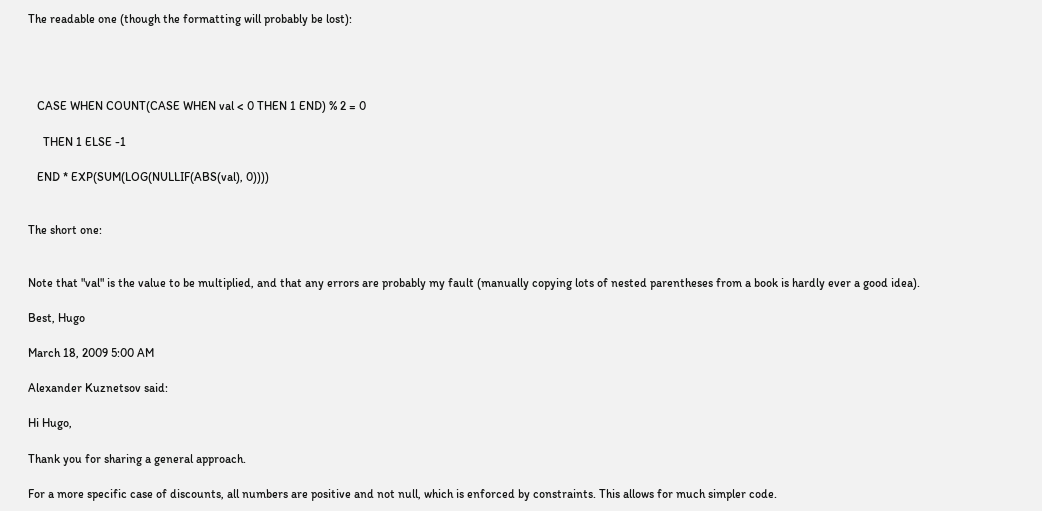The readable one (though the formatting will probably be lost):




   CASE WHEN COUNT(CASE WHEN val < 0 THEN 1 END) % 2 = 0

     THEN 1 ELSE -1

   END * EXP(SUM(LOG(NULLIF(ABS(val), 0))))


The short one:


Note that "val" is the value to be multiplied, and that any errors are probably my fault (manually copying lots of nested parentheses from a book is hardly ever a good idea).

Best, Hugo

March 18, 2009 5:00 AM

Alexander Kuznetsov said:

Hi Hugo,

Thank you for sharing a general approach.

For a more specific case of discounts, all numbers are positive and not null, which is enforced by constraints. This allows for much simpler code.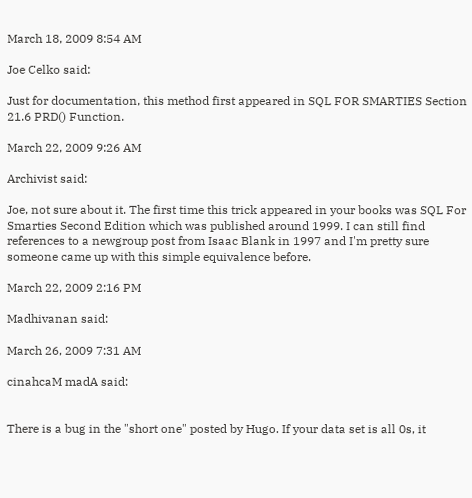March 18, 2009 8:54 AM

Joe Celko said:

Just for documentation, this method first appeared in SQL FOR SMARTIES Section 21.6 PRD() Function.

March 22, 2009 9:26 AM

Archivist said:

Joe, not sure about it. The first time this trick appeared in your books was SQL For Smarties Second Edition which was published around 1999. I can still find references to a newgroup post from Isaac Blank in 1997 and I'm pretty sure someone came up with this simple equivalence before.

March 22, 2009 2:16 PM

Madhivanan said:

March 26, 2009 7:31 AM

cinahcaM madA said:


There is a bug in the "short one" posted by Hugo. If your data set is all 0s, it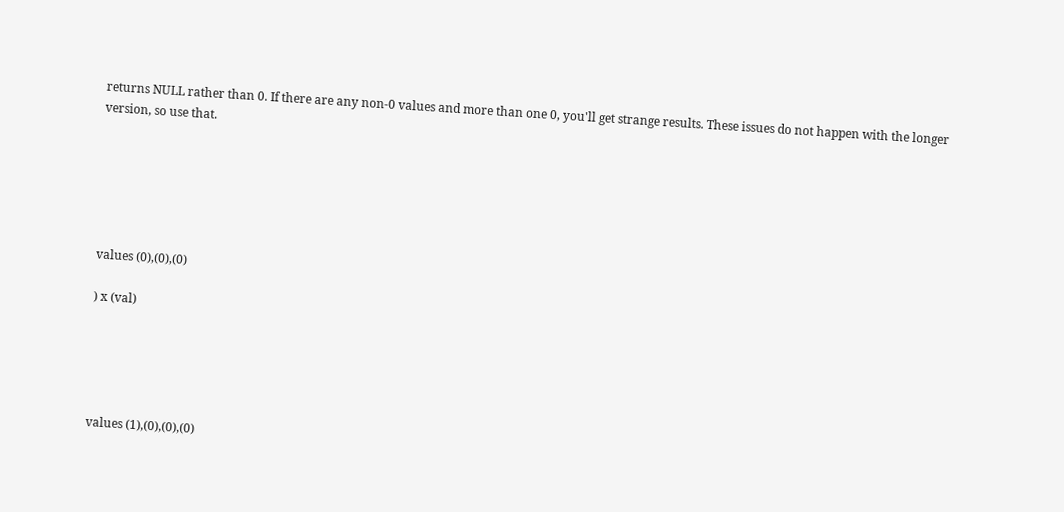returns NULL rather than 0. If there are any non-0 values and more than one 0, you'll get strange results. These issues do not happen with the longer version, so use that.






values (0),(0),(0)

) x (val)





values (1),(0),(0),(0)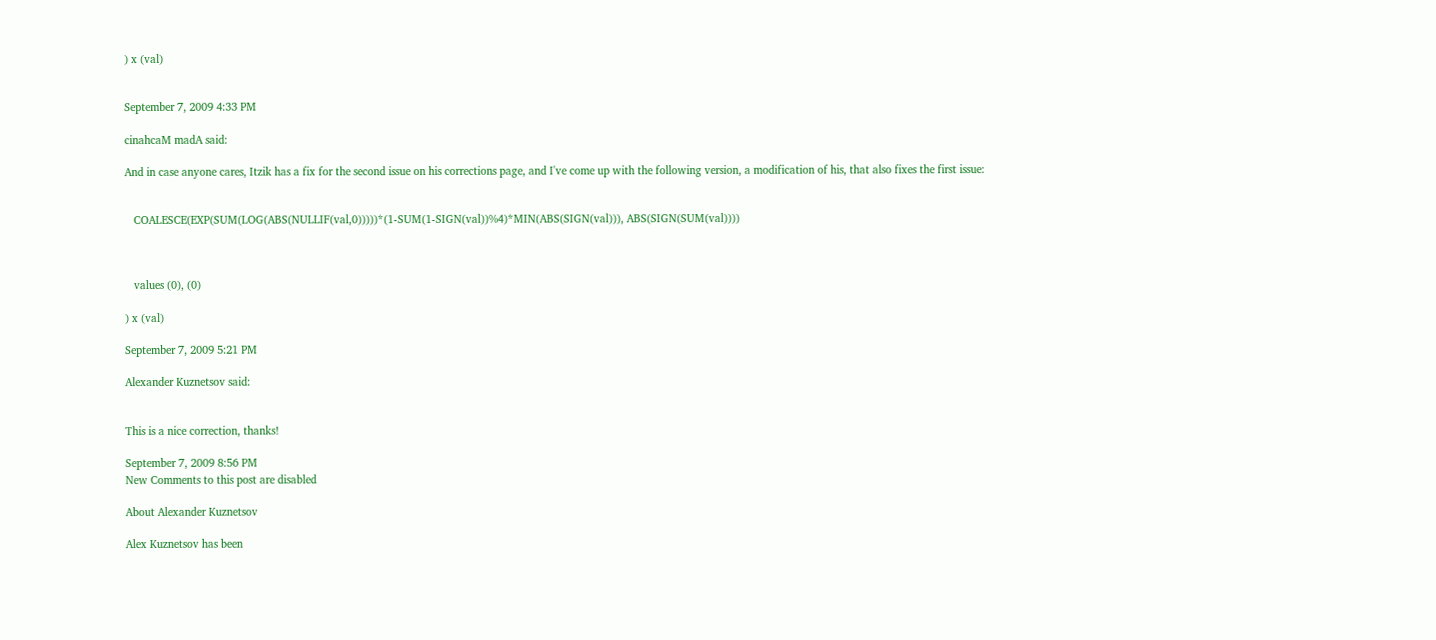) x (val)


September 7, 2009 4:33 PM

cinahcaM madA said:

And in case anyone cares, Itzik has a fix for the second issue on his corrections page, and I've come up with the following version, a modification of his, that also fixes the first issue:


   COALESCE(EXP(SUM(LOG(ABS(NULLIF(val,0)))))*(1-SUM(1-SIGN(val))%4)*MIN(ABS(SIGN(val))), ABS(SIGN(SUM(val))))



   values (0), (0)

) x (val)

September 7, 2009 5:21 PM

Alexander Kuznetsov said:


This is a nice correction, thanks!

September 7, 2009 8:56 PM
New Comments to this post are disabled

About Alexander Kuznetsov

Alex Kuznetsov has been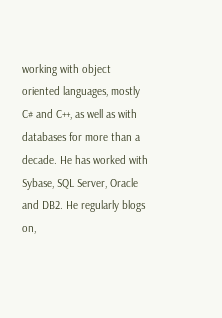working with object oriented languages, mostly C# and C++, as well as with databases for more than a decade. He has worked with Sybase, SQL Server, Oracle and DB2. He regularly blogs on,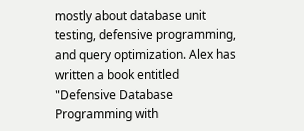mostly about database unit testing, defensive programming, and query optimization. Alex has written a book entitled "Defensive Database Programming with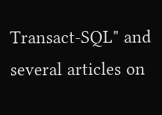Transact-SQL" and several articles on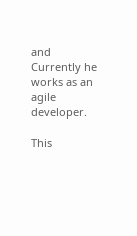and Currently he works as an agile developer.

This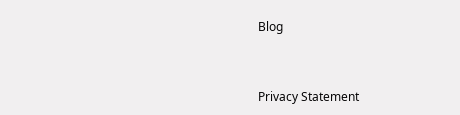Blog


Privacy Statement